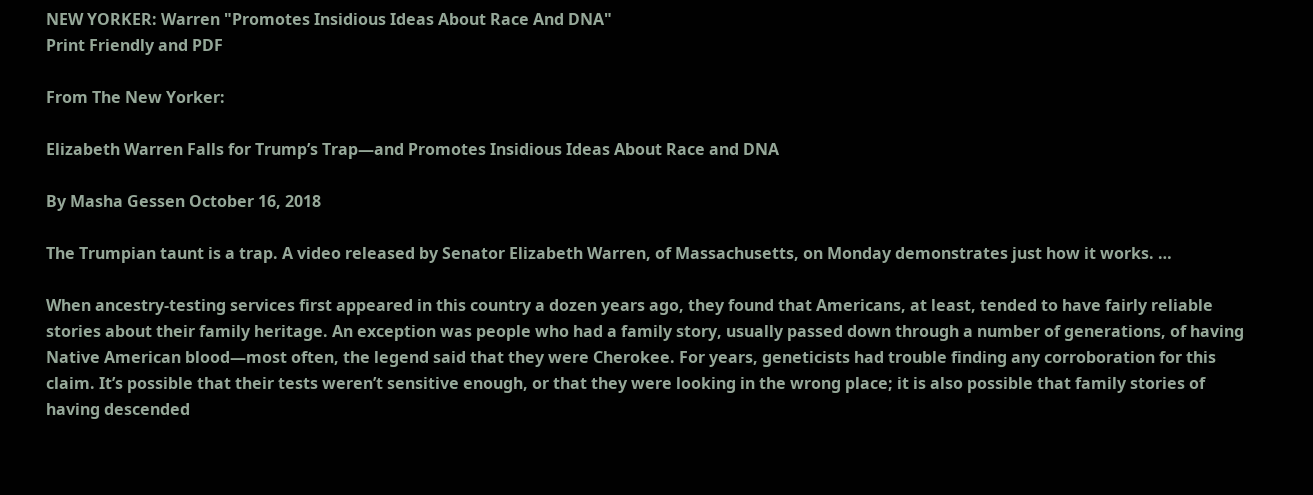NEW YORKER: Warren "Promotes Insidious Ideas About Race And DNA"
Print Friendly and PDF

From The New Yorker:

Elizabeth Warren Falls for Trump’s Trap—and Promotes Insidious Ideas About Race and DNA

By Masha Gessen October 16, 2018

The Trumpian taunt is a trap. A video released by Senator Elizabeth Warren, of Massachusetts, on Monday demonstrates just how it works. …

When ancestry-testing services first appeared in this country a dozen years ago, they found that Americans, at least, tended to have fairly reliable stories about their family heritage. An exception was people who had a family story, usually passed down through a number of generations, of having Native American blood—most often, the legend said that they were Cherokee. For years, geneticists had trouble finding any corroboration for this claim. It’s possible that their tests weren’t sensitive enough, or that they were looking in the wrong place; it is also possible that family stories of having descended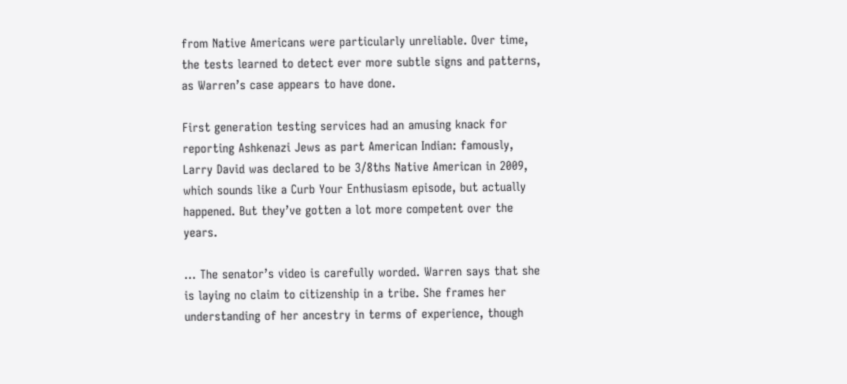from Native Americans were particularly unreliable. Over time, the tests learned to detect ever more subtle signs and patterns, as Warren’s case appears to have done.

First generation testing services had an amusing knack for reporting Ashkenazi Jews as part American Indian: famously, Larry David was declared to be 3/8ths Native American in 2009, which sounds like a Curb Your Enthusiasm episode, but actually happened. But they’ve gotten a lot more competent over the years.

… The senator’s video is carefully worded. Warren says that she is laying no claim to citizenship in a tribe. She frames her understanding of her ancestry in terms of experience, though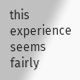this experience seems fairly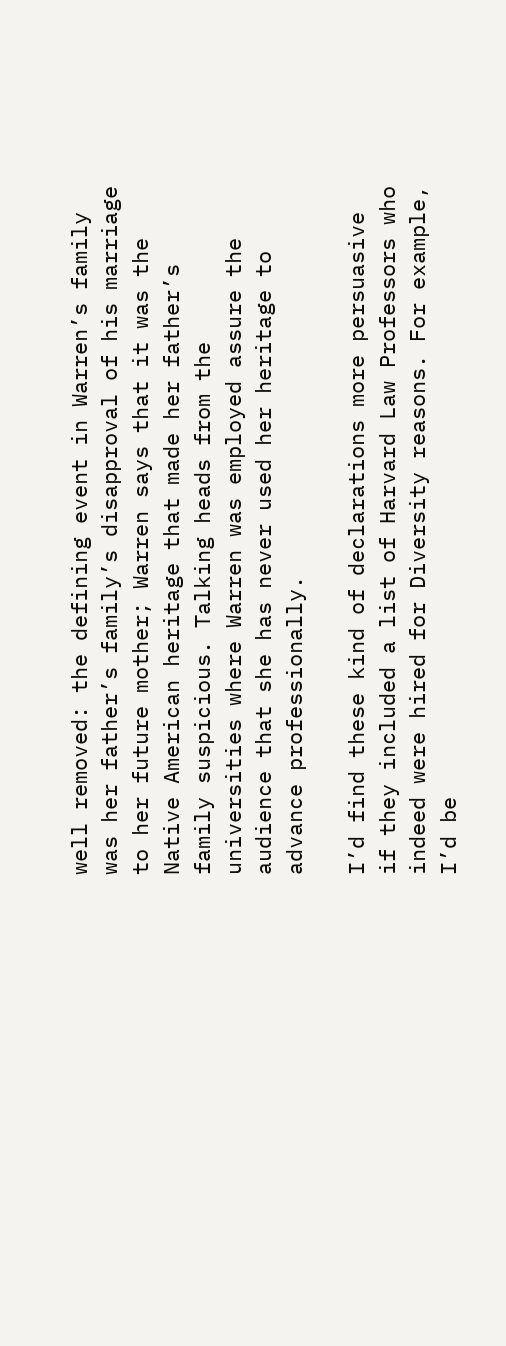well removed: the defining event in Warren’s family was her father’s family’s disapproval of his marriage to her future mother; Warren says that it was the Native American heritage that made her father’s family suspicious. Talking heads from the universities where Warren was employed assure the audience that she has never used her heritage to advance professionally.

I’d find these kind of declarations more persuasive if they included a list of Harvard Law Professors who indeed were hired for Diversity reasons. For example, I’d be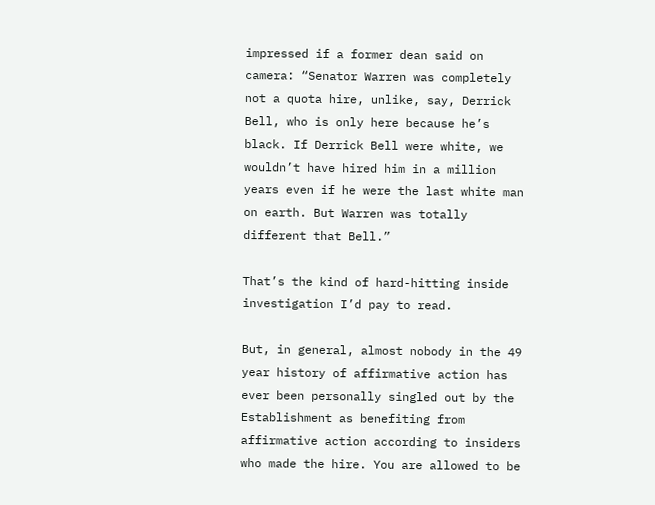impressed if a former dean said on camera: “Senator Warren was completely not a quota hire, unlike, say, Derrick Bell, who is only here because he’s black. If Derrick Bell were white, we wouldn’t have hired him in a million years even if he were the last white man on earth. But Warren was totally different that Bell.”

That’s the kind of hard-hitting inside investigation I’d pay to read.

But, in general, almost nobody in the 49 year history of affirmative action has ever been personally singled out by the Establishment as benefiting from affirmative action according to insiders who made the hire. You are allowed to be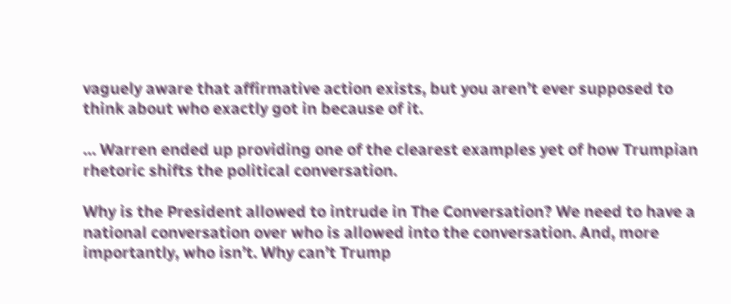vaguely aware that affirmative action exists, but you aren’t ever supposed to think about who exactly got in because of it.

… Warren ended up providing one of the clearest examples yet of how Trumpian rhetoric shifts the political conversation.

Why is the President allowed to intrude in The Conversation? We need to have a national conversation over who is allowed into the conversation. And, more importantly, who isn’t. Why can’t Trump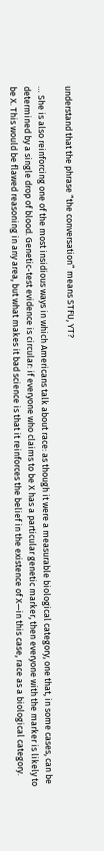understand that the phrase “the conversation” means STFU, YT?

… She is also reinforcing one of the most insidious ways in which Americans talk about race: as though it were a measurable biological category, one that, in some cases, can be determined by a single drop of blood. Genetic-test evidence is circular: if everyone who claims to be X has a particular genetic marker, then everyone with the marker is likely to be X. This would be flawed reasoning in any area, but what makes it bad science is that it reinforces the belief in the existence of X—in this case, race as a biological category.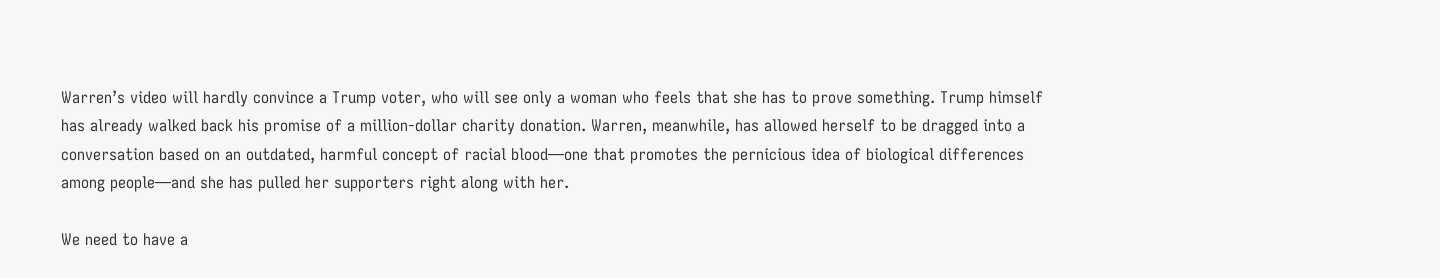Warren’s video will hardly convince a Trump voter, who will see only a woman who feels that she has to prove something. Trump himself has already walked back his promise of a million-dollar charity donation. Warren, meanwhile, has allowed herself to be dragged into a conversation based on an outdated, harmful concept of racial blood—one that promotes the pernicious idea of biological differences among people—and she has pulled her supporters right along with her.

We need to have a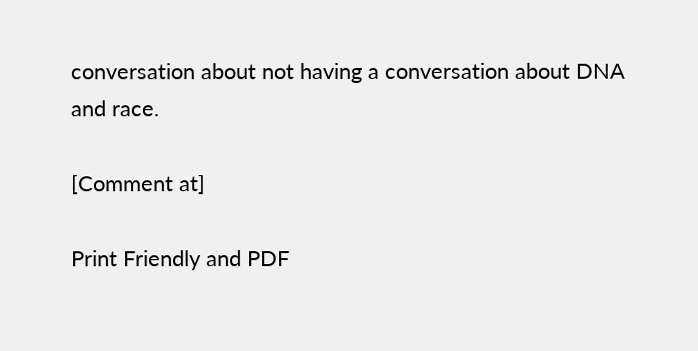conversation about not having a conversation about DNA and race.

[Comment at]

Print Friendly and PDF